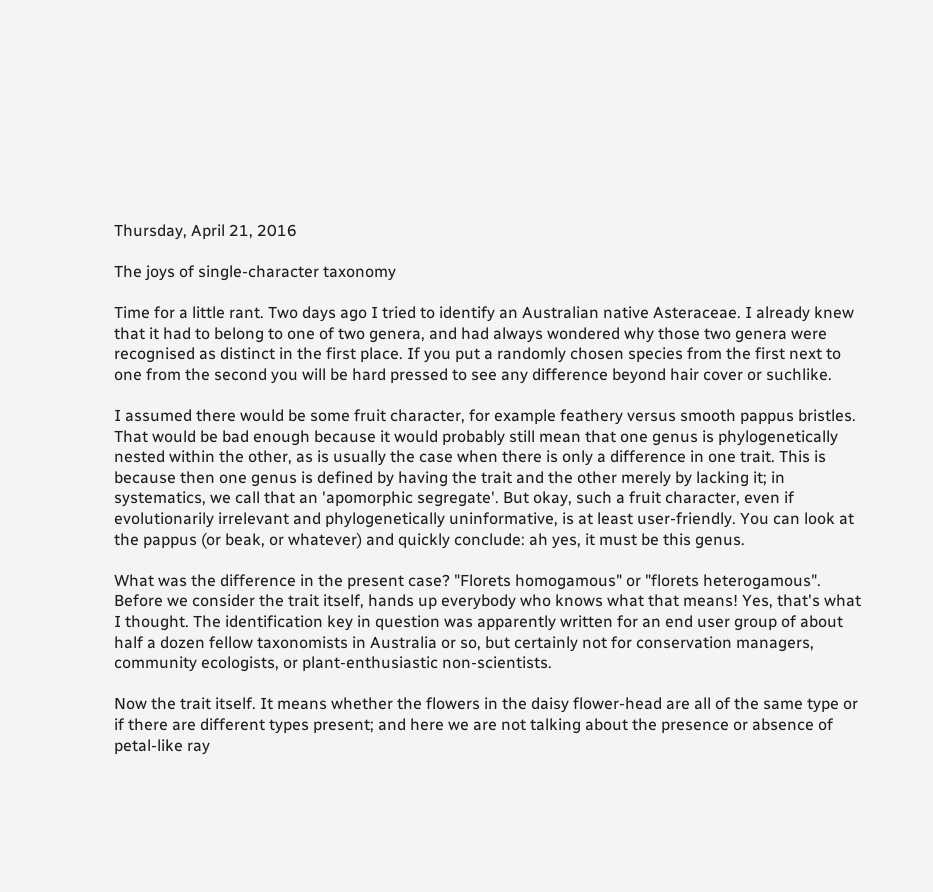Thursday, April 21, 2016

The joys of single-character taxonomy

Time for a little rant. Two days ago I tried to identify an Australian native Asteraceae. I already knew that it had to belong to one of two genera, and had always wondered why those two genera were recognised as distinct in the first place. If you put a randomly chosen species from the first next to one from the second you will be hard pressed to see any difference beyond hair cover or suchlike.

I assumed there would be some fruit character, for example feathery versus smooth pappus bristles. That would be bad enough because it would probably still mean that one genus is phylogenetically nested within the other, as is usually the case when there is only a difference in one trait. This is because then one genus is defined by having the trait and the other merely by lacking it; in systematics, we call that an 'apomorphic segregate'. But okay, such a fruit character, even if evolutionarily irrelevant and phylogenetically uninformative, is at least user-friendly. You can look at the pappus (or beak, or whatever) and quickly conclude: ah yes, it must be this genus.

What was the difference in the present case? "Florets homogamous" or "florets heterogamous". Before we consider the trait itself, hands up everybody who knows what that means! Yes, that's what I thought. The identification key in question was apparently written for an end user group of about half a dozen fellow taxonomists in Australia or so, but certainly not for conservation managers, community ecologists, or plant-enthusiastic non-scientists.

Now the trait itself. It means whether the flowers in the daisy flower-head are all of the same type or if there are different types present; and here we are not talking about the presence or absence of petal-like ray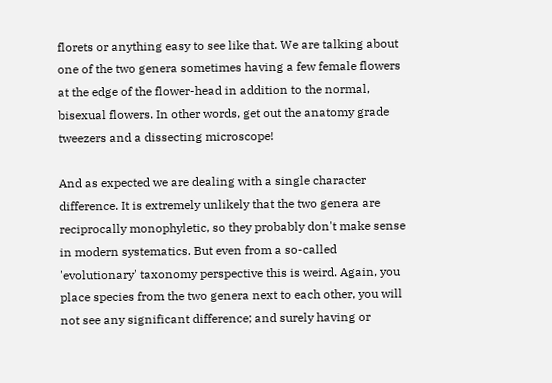florets or anything easy to see like that. We are talking about one of the two genera sometimes having a few female flowers at the edge of the flower-head in addition to the normal, bisexual flowers. In other words, get out the anatomy grade tweezers and a dissecting microscope!

And as expected we are dealing with a single character difference. It is extremely unlikely that the two genera are reciprocally monophyletic, so they probably don't make sense in modern systematics. But even from a so-called 'evolutionary' taxonomy perspective this is weird. Again, you place species from the two genera next to each other, you will not see any significant difference; and surely having or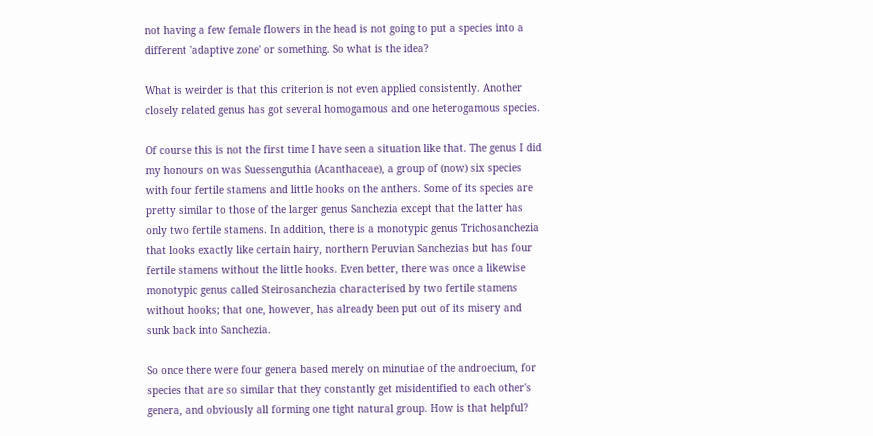not having a few female flowers in the head is not going to put a species into a different 'adaptive zone' or something. So what is the idea?

What is weirder is that this criterion is not even applied consistently. Another closely related genus has got several homogamous and one heterogamous species.

Of course this is not the first time I have seen a situation like that. The genus I did my honours on was Suessenguthia (Acanthaceae), a group of (now) six species with four fertile stamens and little hooks on the anthers. Some of its species are pretty similar to those of the larger genus Sanchezia except that the latter has only two fertile stamens. In addition, there is a monotypic genus Trichosanchezia that looks exactly like certain hairy, northern Peruvian Sanchezias but has four fertile stamens without the little hooks. Even better, there was once a likewise monotypic genus called Steirosanchezia characterised by two fertile stamens without hooks; that one, however, has already been put out of its misery and sunk back into Sanchezia.

So once there were four genera based merely on minutiae of the androecium, for species that are so similar that they constantly get misidentified to each other's genera, and obviously all forming one tight natural group. How is that helpful?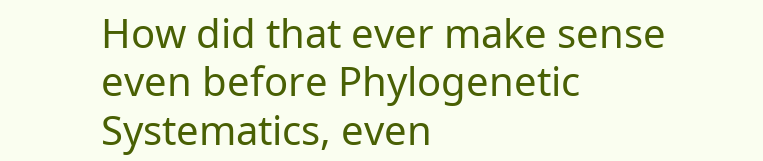How did that ever make sense even before Phylogenetic Systematics, even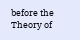before the Theory of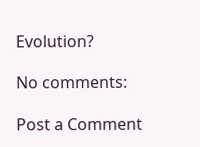Evolution?

No comments:

Post a Comment